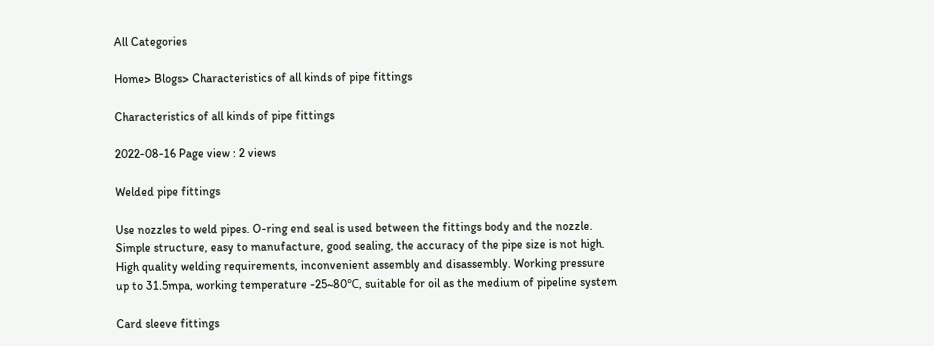All Categories

Home> Blogs> Characteristics of all kinds of pipe fittings

Characteristics of all kinds of pipe fittings

2022-08-16 Page view : 2 views

Welded pipe fittings

Use nozzles to weld pipes. O-ring end seal is used between the fittings body and the nozzle. Simple structure, easy to manufacture, good sealing, the accuracy of the pipe size is not high. High quality welding requirements, inconvenient assembly and disassembly. Working pressure up to 31.5mpa, working temperature -25~80℃, suitable for oil as the medium of pipeline system

Card sleeve fittings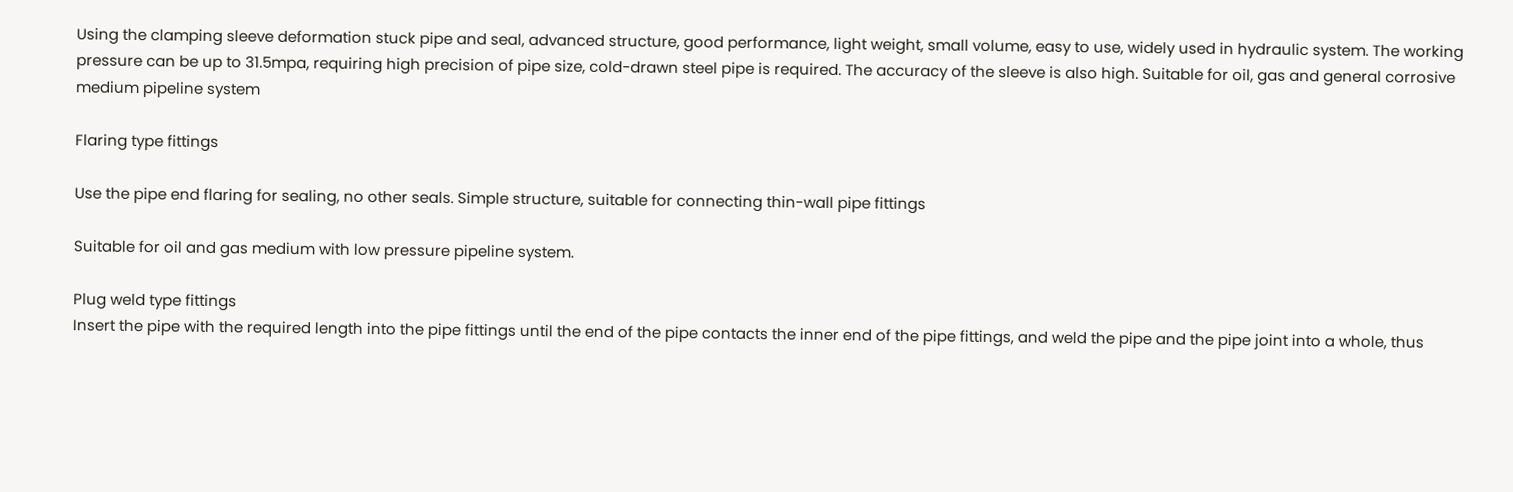Using the clamping sleeve deformation stuck pipe and seal, advanced structure, good performance, light weight, small volume, easy to use, widely used in hydraulic system. The working pressure can be up to 31.5mpa, requiring high precision of pipe size, cold-drawn steel pipe is required. The accuracy of the sleeve is also high. Suitable for oil, gas and general corrosive medium pipeline system

Flaring type fittings

Use the pipe end flaring for sealing, no other seals. Simple structure, suitable for connecting thin-wall pipe fittings

Suitable for oil and gas medium with low pressure pipeline system.

Plug weld type fittings
Insert the pipe with the required length into the pipe fittings until the end of the pipe contacts the inner end of the pipe fittings, and weld the pipe and the pipe joint into a whole, thus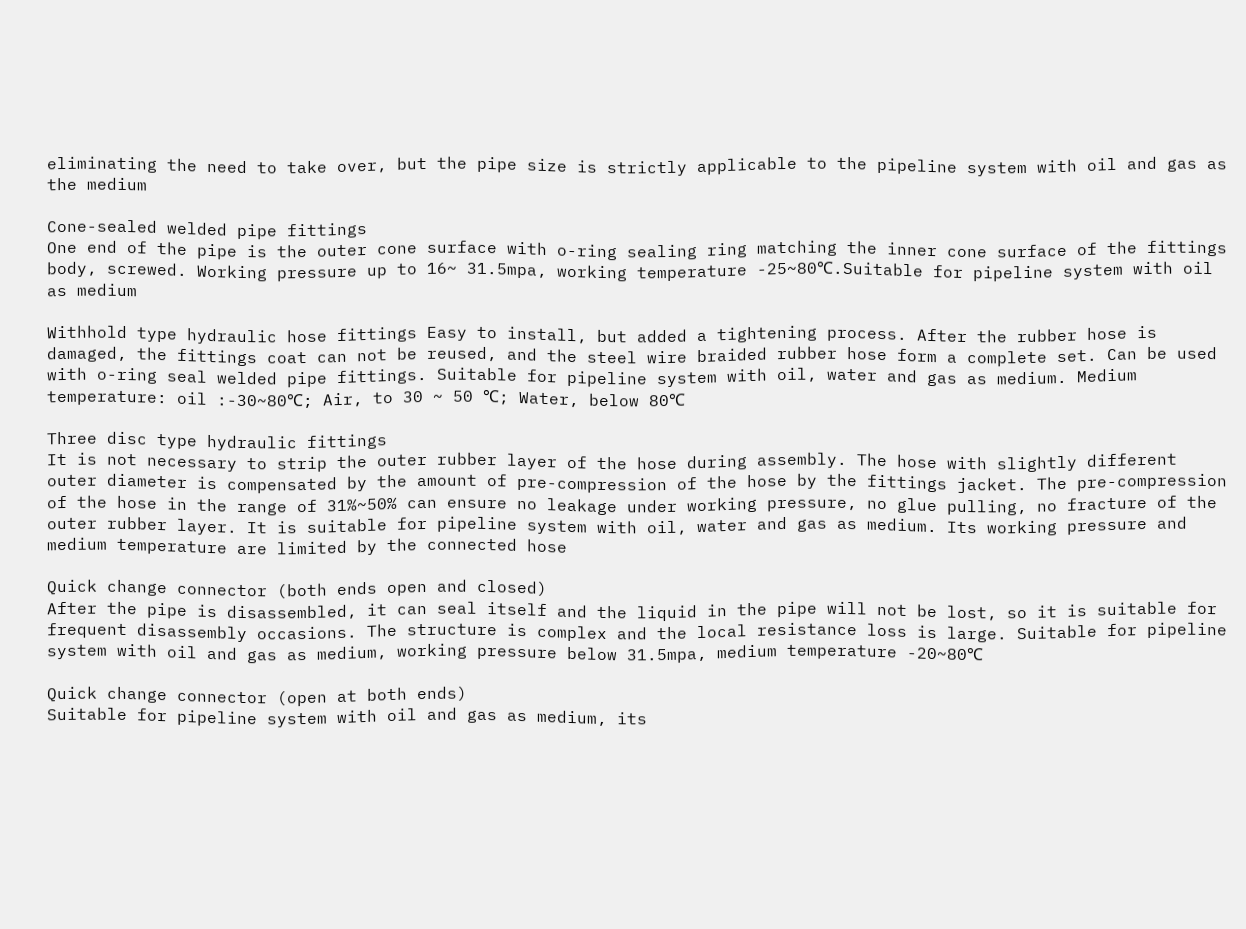eliminating the need to take over, but the pipe size is strictly applicable to the pipeline system with oil and gas as the medium

Cone-sealed welded pipe fittings
One end of the pipe is the outer cone surface with o-ring sealing ring matching the inner cone surface of the fittings body, screwed. Working pressure up to 16~ 31.5mpa, working temperature -25~80℃.Suitable for pipeline system with oil as medium

Withhold type hydraulic hose fittings Easy to install, but added a tightening process. After the rubber hose is damaged, the fittings coat can not be reused, and the steel wire braided rubber hose form a complete set. Can be used with o-ring seal welded pipe fittings. Suitable for pipeline system with oil, water and gas as medium. Medium temperature: oil :-30~80℃; Air, to 30 ~ 50 ℃; Water, below 80℃

Three disc type hydraulic fittings
It is not necessary to strip the outer rubber layer of the hose during assembly. The hose with slightly different outer diameter is compensated by the amount of pre-compression of the hose by the fittings jacket. The pre-compression of the hose in the range of 31%~50% can ensure no leakage under working pressure, no glue pulling, no fracture of the outer rubber layer. It is suitable for pipeline system with oil, water and gas as medium. Its working pressure and medium temperature are limited by the connected hose

Quick change connector (both ends open and closed)
After the pipe is disassembled, it can seal itself and the liquid in the pipe will not be lost, so it is suitable for frequent disassembly occasions. The structure is complex and the local resistance loss is large. Suitable for pipeline system with oil and gas as medium, working pressure below 31.5mpa, medium temperature -20~80℃

Quick change connector (open at both ends)
Suitable for pipeline system with oil and gas as medium, its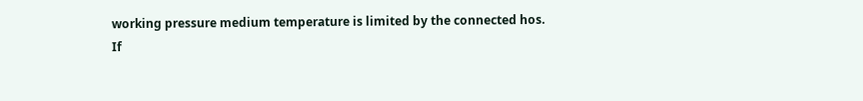working pressure medium temperature is limited by the connected hos.
If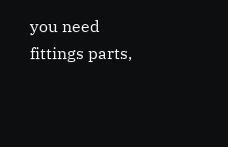you need fittings parts,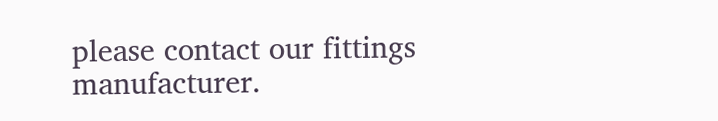please contact our fittings manufacturer.